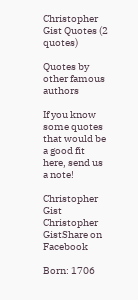Christopher Gist Quotes (2 quotes)

Quotes by other famous authors

If you know some quotes that would be a good fit here, send us a note!

Christopher Gist
Christopher GistShare on Facebook

Born: 1706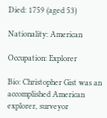Died: 1759 (aged 53)

Nationality: American

Occupation: Explorer

Bio: Christopher Gist was an accomplished American explorer, surveyor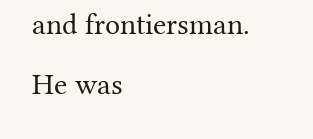and frontiersman. He was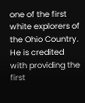one of the first white explorers of the Ohio Country. He is credited with providing the first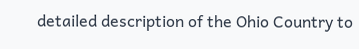detailed description of the Ohio Country to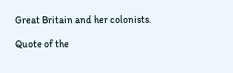Great Britain and her colonists.

Quote of the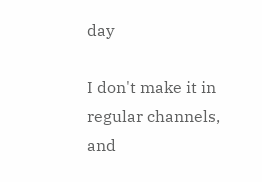day

I don't make it in regular channels, and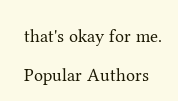that's okay for me.

Popular Authors